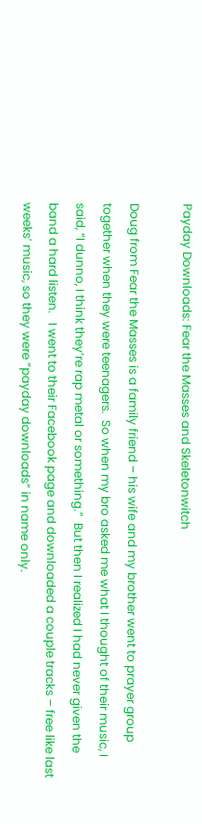Payday Downloads: Fear the Masses and Skeletonwitch

Doug from Fear the Masses is a family friend – his wife and my brother went to prayer group together when they were teenagers.  So when my bro asked me what I thought of their music, I said, “I dunno, I think they’re rap metal or something.”  But then I realized I had never given the band a hard listen.   I went to their Facebook page and downloaded a couple tracks – free like last weeks’ music, so they were “payday downloads” in name only.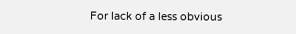For lack of a less obvious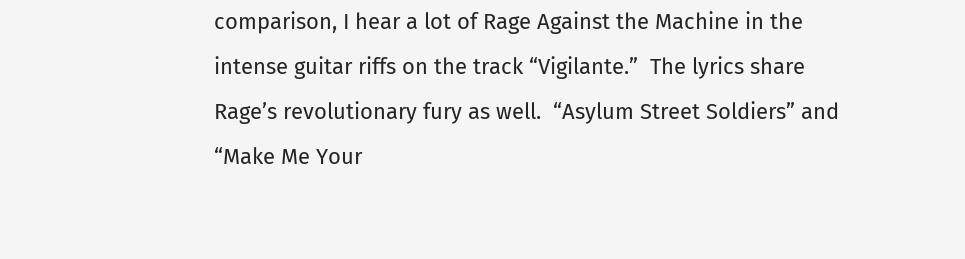comparison, I hear a lot of Rage Against the Machine in the intense guitar riffs on the track “Vigilante.”  The lyrics share Rage’s revolutionary fury as well.  “Asylum Street Soldiers” and “Make Me Your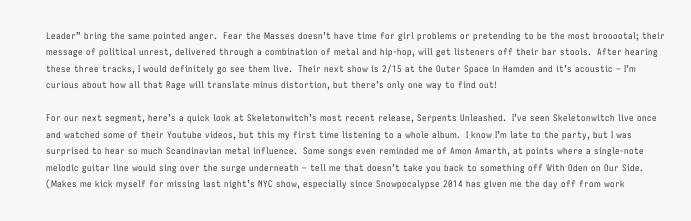Leader” bring the same pointed anger.  Fear the Masses doesn’t have time for girl problems or pretending to be the most brooootal; their message of political unrest, delivered through a combination of metal and hip-hop, will get listeners off their bar stools.  After hearing these three tracks, I would definitely go see them live.  Their next show is 2/15 at the Outer Space in Hamden and it’s acoustic – I’m curious about how all that Rage will translate minus distortion, but there’s only one way to find out!

For our next segment, here’s a quick look at Skeletonwitch’s most recent release, Serpents Unleashed.  I’ve seen Skeletonwitch live once and watched some of their Youtube videos, but this my first time listening to a whole album.  I know I’m late to the party, but I was surprised to hear so much Scandinavian metal influence.  Some songs even reminded me of Amon Amarth, at points where a single-note melodic guitar line would sing over the surge underneath – tell me that doesn’t take you back to something off With Oden on Our Side.  (Makes me kick myself for missing last night’s NYC show, especially since Snowpocalypse 2014 has given me the day off from work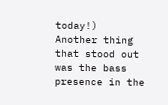today!)  Another thing that stood out was the bass presence in the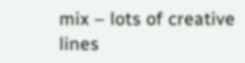mix – lots of creative lines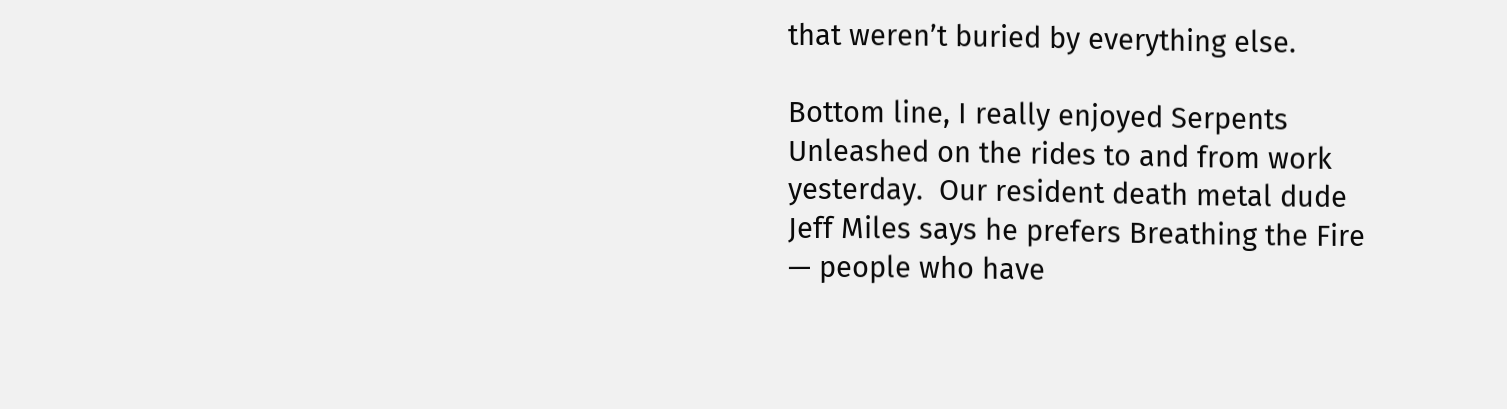that weren’t buried by everything else.

Bottom line, I really enjoyed Serpents Unleashed on the rides to and from work yesterday.  Our resident death metal dude Jeff Miles says he prefers Breathing the Fire — people who have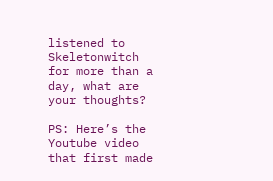listened to Skeletonwitch for more than a day, what are your thoughts?

PS: Here’s the Youtube video that first made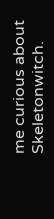me curious about Skeletonwitch.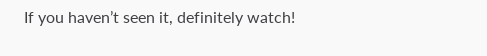If you haven’t seen it, definitely watch!